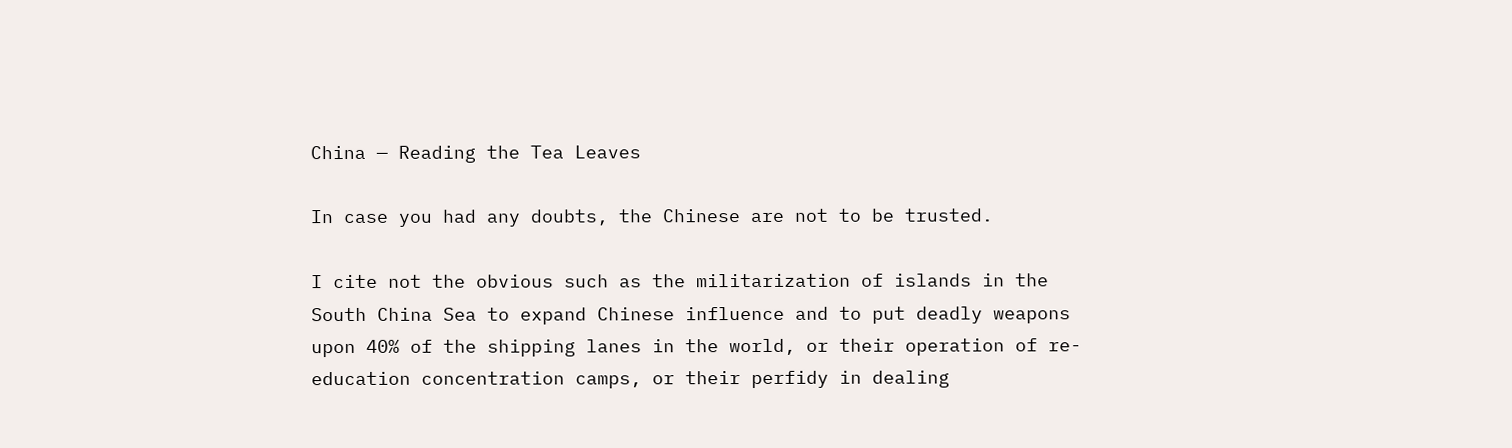China — Reading the Tea Leaves

In case you had any doubts, the Chinese are not to be trusted.

I cite not the obvious such as the militarization of islands in the South China Sea to expand Chinese influence and to put deadly weapons upon 40% of the shipping lanes in the world, or their operation of re-education concentration camps, or their perfidy in dealing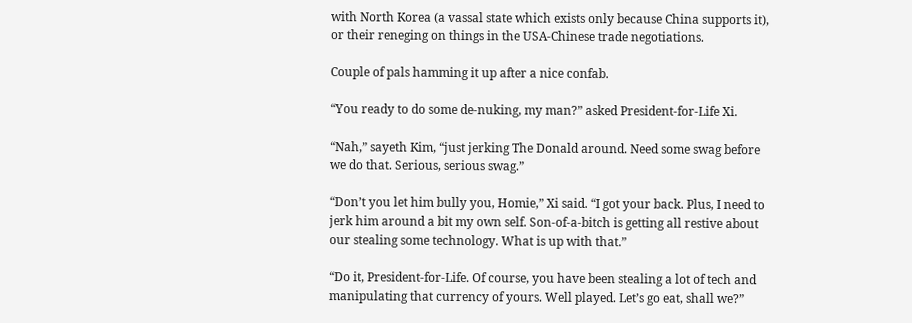with North Korea (a vassal state which exists only because China supports it), or their reneging on things in the USA-Chinese trade negotiations.

Couple of pals hamming it up after a nice confab.

“You ready to do some de-nuking, my man?” asked President-for-Life Xi.

“Nah,” sayeth Kim, “just jerking The Donald around. Need some swag before we do that. Serious, serious swag.”

“Don’t you let him bully you, Homie,” Xi said. “I got your back. Plus, I need to jerk him around a bit my own self. Son-of-a-bitch is getting all restive about our stealing some technology. What is up with that.”

“Do it, President-for-Life. Of course, you have been stealing a lot of tech and manipulating that currency of yours. Well played. Let’s go eat, shall we?”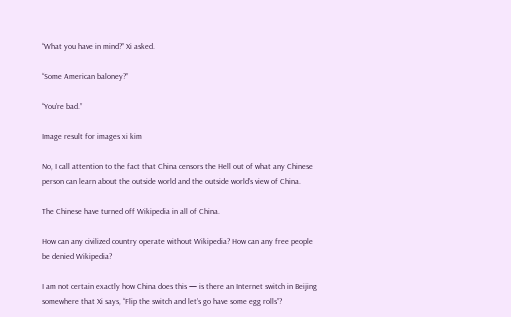“What you have in mind?” Xi asked.

“Some American baloney?”

“You’re bad.”

Image result for images xi kim

No, I call attention to the fact that China censors the Hell out of what any Chinese person can learn about the outside world and the outside world’s view of China.

The Chinese have turned off Wikipedia in all of China.

How can any civilized country operate without Wikipedia? How can any free people be denied Wikipedia?

I am not certain exactly how China does this — is there an Internet switch in Beijing somewhere that Xi says, “Flip the switch and let’s go have some egg rolls”?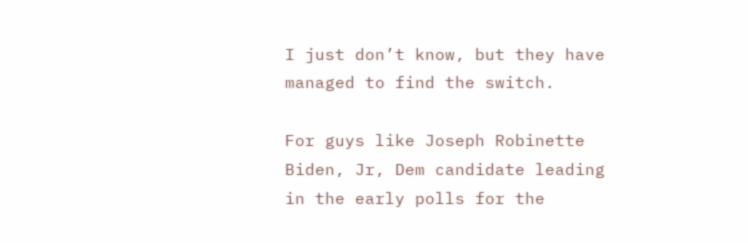I just don’t know, but they have managed to find the switch.

For guys like Joseph Robinette Biden, Jr, Dem candidate leading in the early polls for the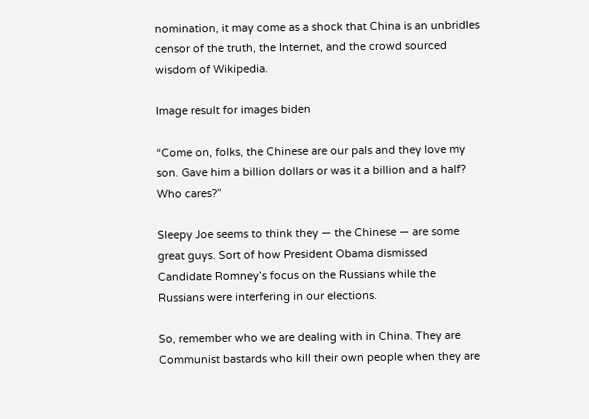nomination, it may come as a shock that China is an unbridles censor of the truth, the Internet, and the crowd sourced wisdom of Wikipedia.

Image result for images biden

“Come on, folks, the Chinese are our pals and they love my son. Gave him a billion dollars or was it a billion and a half? Who cares?”

Sleepy Joe seems to think they — the Chinese — are some great guys. Sort of how President Obama dismissed Candidate Romney’s focus on the Russians while the Russians were interfering in our elections.

So, remember who we are dealing with in China. They are Communist bastards who kill their own people when they are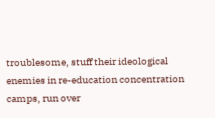troublesome, stuff their ideological enemies in re-education concentration camps, run over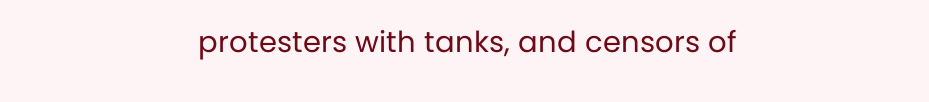protesters with tanks, and censors of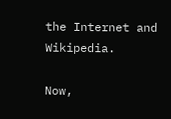the Internet and Wikipedia.

Now,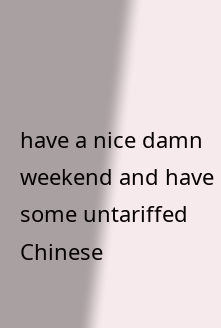have a nice damn weekend and have some untariffed Chinese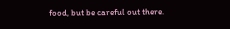food, but be careful out there.